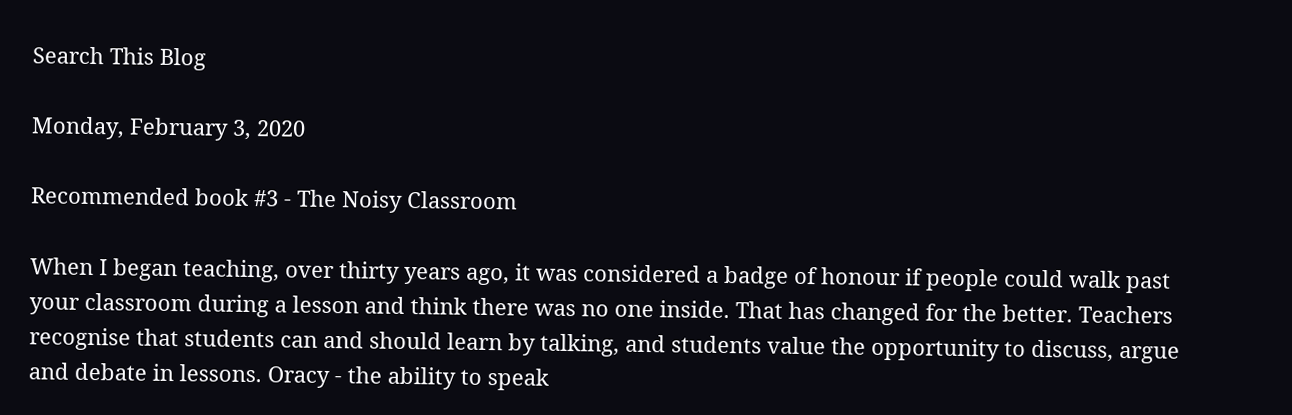Search This Blog

Monday, February 3, 2020

Recommended book #3 - The Noisy Classroom

When I began teaching, over thirty years ago, it was considered a badge of honour if people could walk past your classroom during a lesson and think there was no one inside. That has changed for the better. Teachers recognise that students can and should learn by talking, and students value the opportunity to discuss, argue and debate in lessons. Oracy - the ability to speak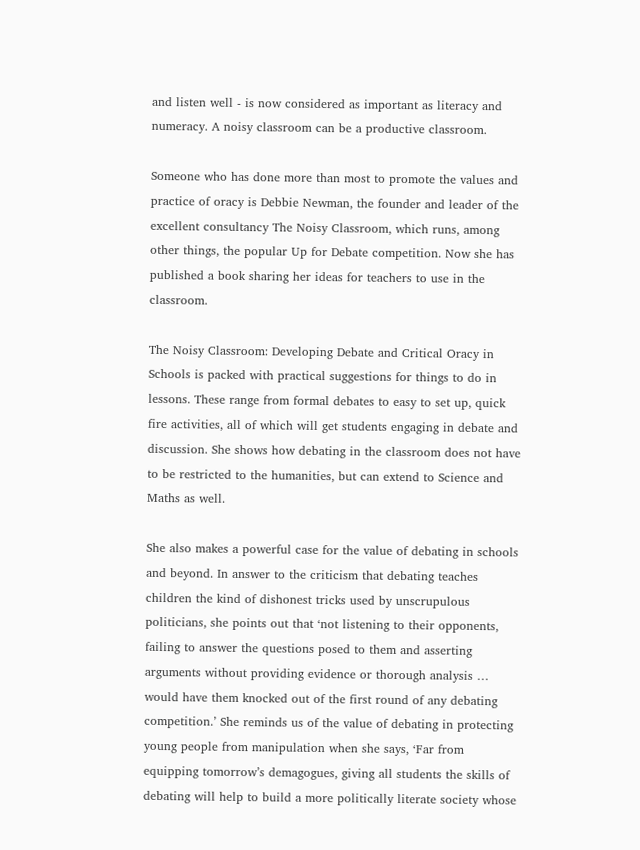and listen well - is now considered as important as literacy and numeracy. A noisy classroom can be a productive classroom.

Someone who has done more than most to promote the values and practice of oracy is Debbie Newman, the founder and leader of the excellent consultancy The Noisy Classroom, which runs, among other things, the popular Up for Debate competition. Now she has published a book sharing her ideas for teachers to use in the classroom.

The Noisy Classroom: Developing Debate and Critical Oracy in Schools is packed with practical suggestions for things to do in lessons. These range from formal debates to easy to set up, quick fire activities, all of which will get students engaging in debate and discussion. She shows how debating in the classroom does not have to be restricted to the humanities, but can extend to Science and Maths as well.

She also makes a powerful case for the value of debating in schools and beyond. In answer to the criticism that debating teaches children the kind of dishonest tricks used by unscrupulous politicians, she points out that ‘not listening to their opponents, failing to answer the questions posed to them and asserting arguments without providing evidence or thorough analysis … would have them knocked out of the first round of any debating competition.’ She reminds us of the value of debating in protecting young people from manipulation when she says, ‘Far from equipping tomorrow’s demagogues, giving all students the skills of debating will help to build a more politically literate society whose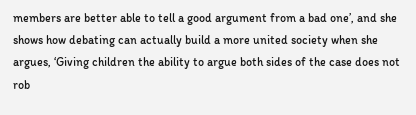members are better able to tell a good argument from a bad one’, and she shows how debating can actually build a more united society when she argues, ‘Giving children the ability to argue both sides of the case does not rob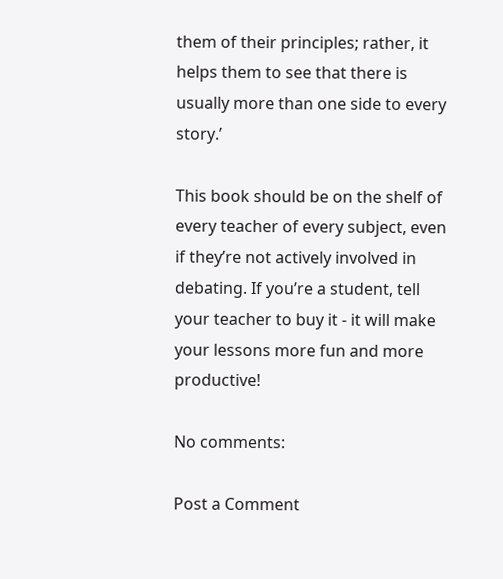them of their principles; rather, it helps them to see that there is usually more than one side to every story.’

This book should be on the shelf of every teacher of every subject, even if they’re not actively involved in debating. If you’re a student, tell your teacher to buy it - it will make your lessons more fun and more productive!

No comments:

Post a Comment